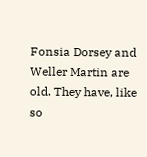Fonsia Dorsey and Weller Martin are old. They have, like so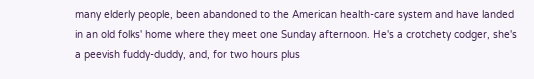many elderly people, been abandoned to the American health-care system and have landed in an old folks' home where they meet one Sunday afternoon. He's a crotchety codger, she's a peevish fuddy-duddy, and, for two hours plus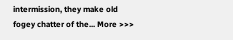intermission, they make old fogey chatter of the... More >>>